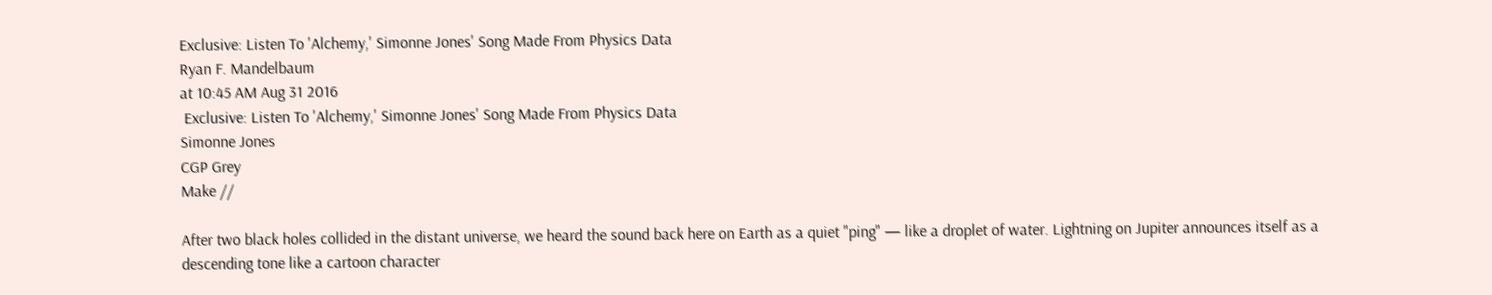Exclusive: Listen To 'Alchemy,' Simonne Jones' Song Made From Physics Data
Ryan F. Mandelbaum
at 10:45 AM Aug 31 2016
 Exclusive: Listen To 'Alchemy,' Simonne Jones' Song Made From Physics Data
Simonne Jones
CGP Grey
Make //

After two black holes collided in the distant universe, we heard the sound back here on Earth as a quiet "ping" — like a droplet of water. Lightning on Jupiter announces itself as a descending tone like a cartoon character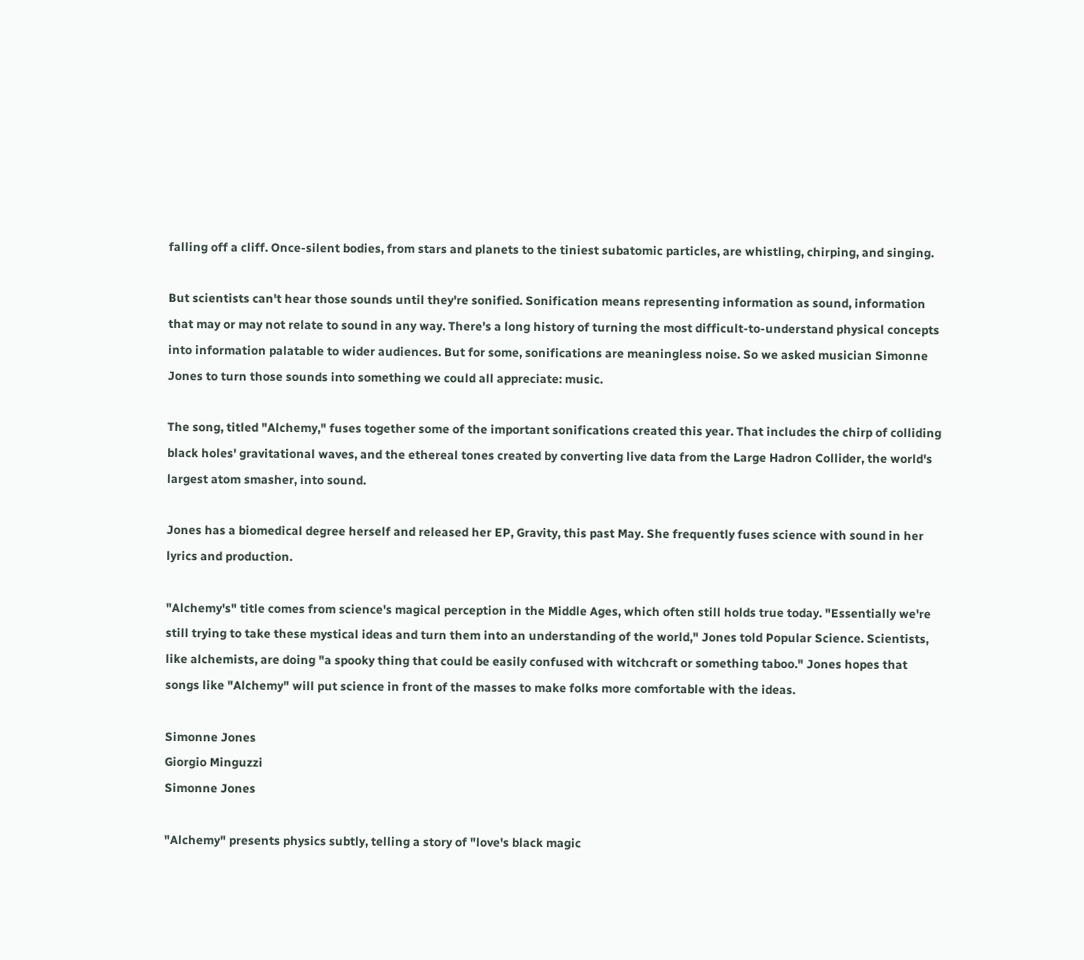falling off a cliff. Once-silent bodies, from stars and planets to the tiniest subatomic particles, are whistling, chirping, and singing.

But scientists can't hear those sounds until they're sonified. Sonification means representing information as sound, information that may or may not relate to sound in any way. There's a long history of turning the most difficult-to-understand physical concepts into information palatable to wider audiences. But for some, sonifications are meaningless noise. So we asked musician Simonne Jones to turn those sounds into something we could all appreciate: music.

The song, titled "Alchemy," fuses together some of the important sonifications created this year. That includes the chirp of colliding black holes' gravitational waves, and the ethereal tones created by converting live data from the Large Hadron Collider, the world's largest atom smasher, into sound.

Jones has a biomedical degree herself and released her EP, Gravity, this past May. She frequently fuses science with sound in her lyrics and production.

"Alchemy's" title comes from science's magical perception in the Middle Ages, which often still holds true today. "Essentially we're still trying to take these mystical ideas and turn them into an understanding of the world," Jones told Popular Science. Scientists, like alchemists, are doing "a spooky thing that could be easily confused with witchcraft or something taboo." Jones hopes that songs like "Alchemy" will put science in front of the masses to make folks more comfortable with the ideas.

Simonne Jones
Giorgio Minguzzi
Simonne Jones

"Alchemy" presents physics subtly, telling a story of "love's black magic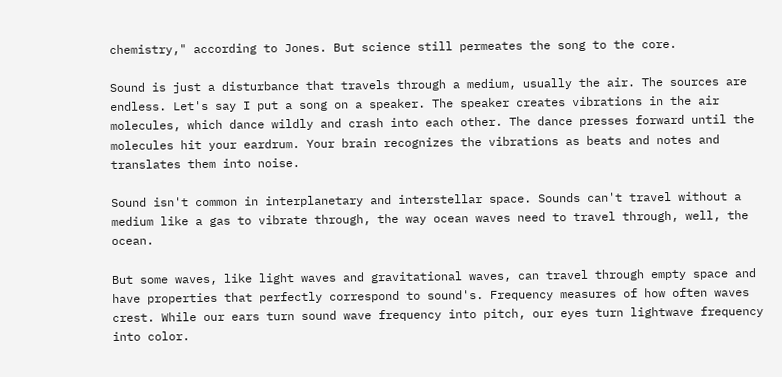chemistry," according to Jones. But science still permeates the song to the core.

Sound is just a disturbance that travels through a medium, usually the air. The sources are endless. Let's say I put a song on a speaker. The speaker creates vibrations in the air molecules, which dance wildly and crash into each other. The dance presses forward until the molecules hit your eardrum. Your brain recognizes the vibrations as beats and notes and translates them into noise.

Sound isn't common in interplanetary and interstellar space. Sounds can't travel without a medium like a gas to vibrate through, the way ocean waves need to travel through, well, the ocean.

But some waves, like light waves and gravitational waves, can travel through empty space and have properties that perfectly correspond to sound's. Frequency measures of how often waves crest. While our ears turn sound wave frequency into pitch, our eyes turn lightwave frequency into color.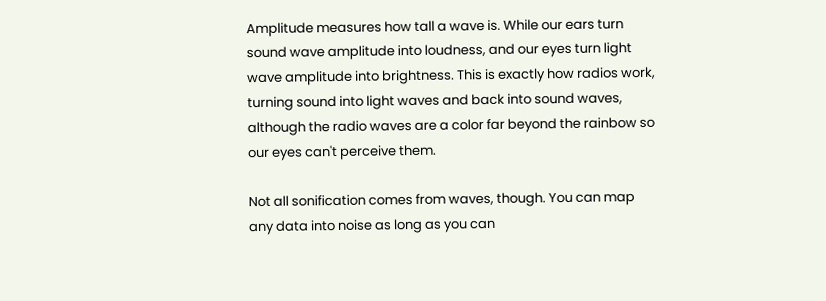Amplitude measures how tall a wave is. While our ears turn sound wave amplitude into loudness, and our eyes turn light wave amplitude into brightness. This is exactly how radios work, turning sound into light waves and back into sound waves, although the radio waves are a color far beyond the rainbow so our eyes can't perceive them.

Not all sonification comes from waves, though. You can map any data into noise as long as you can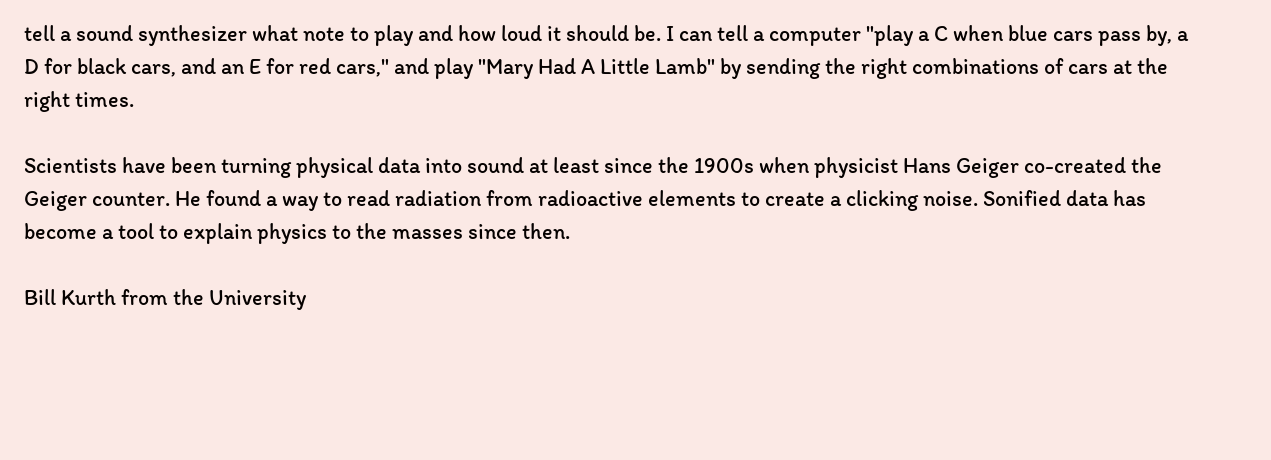tell a sound synthesizer what note to play and how loud it should be. I can tell a computer "play a C when blue cars pass by, a D for black cars, and an E for red cars," and play "Mary Had A Little Lamb" by sending the right combinations of cars at the right times.

Scientists have been turning physical data into sound at least since the 1900s when physicist Hans Geiger co-created the Geiger counter. He found a way to read radiation from radioactive elements to create a clicking noise. Sonified data has become a tool to explain physics to the masses since then.

Bill Kurth from the University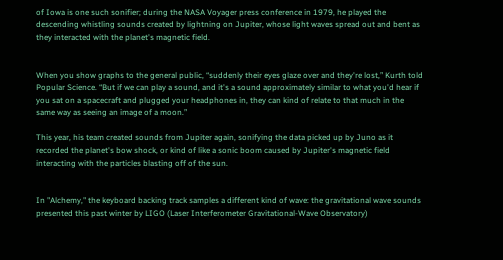of Iowa is one such sonifier; during the NASA Voyager press conference in 1979, he played the descending whistling sounds created by lightning on Jupiter, whose light waves spread out and bent as they interacted with the planet's magnetic field.


When you show graphs to the general public, “suddenly their eyes glaze over and they're lost,” Kurth told Popular Science. “But if we can play a sound, and it's a sound approximately similar to what you'd hear if you sat on a spacecraft and plugged your headphones in, they can kind of relate to that much in the same way as seeing an image of a moon.”

This year, his team created sounds from Jupiter again, sonifying the data picked up by Juno as it recorded the planet's bow shock, or kind of like a sonic boom caused by Jupiter's magnetic field interacting with the particles blasting off of the sun.


In "Alchemy," the keyboard backing track samples a different kind of wave: the gravitational wave sounds presented this past winter by LIGO (Laser Interferometer Gravitational-Wave Observatory)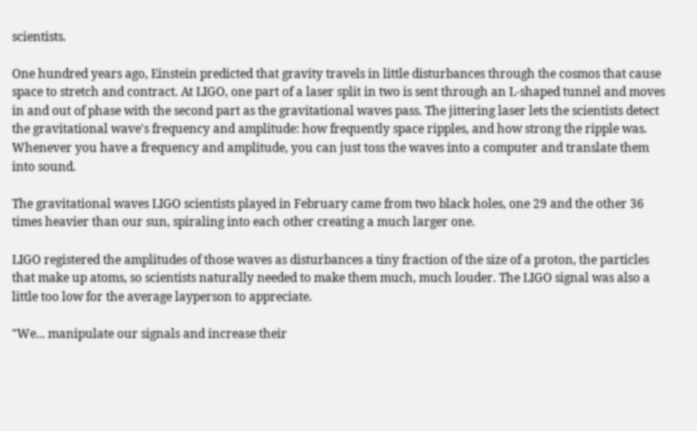scientists.

One hundred years ago, Einstein predicted that gravity travels in little disturbances through the cosmos that cause space to stretch and contract. At LIGO, one part of a laser split in two is sent through an L-shaped tunnel and moves in and out of phase with the second part as the gravitational waves pass. The jittering laser lets the scientists detect the gravitational wave's frequency and amplitude: how frequently space ripples, and how strong the ripple was. Whenever you have a frequency and amplitude, you can just toss the waves into a computer and translate them into sound.

The gravitational waves LIGO scientists played in February came from two black holes, one 29 and the other 36 times heavier than our sun, spiraling into each other creating a much larger one.

LIGO registered the amplitudes of those waves as disturbances a tiny fraction of the size of a proton, the particles that make up atoms, so scientists naturally needed to make them much, much louder. The LIGO signal was also a little too low for the average layperson to appreciate.

"We... manipulate our signals and increase their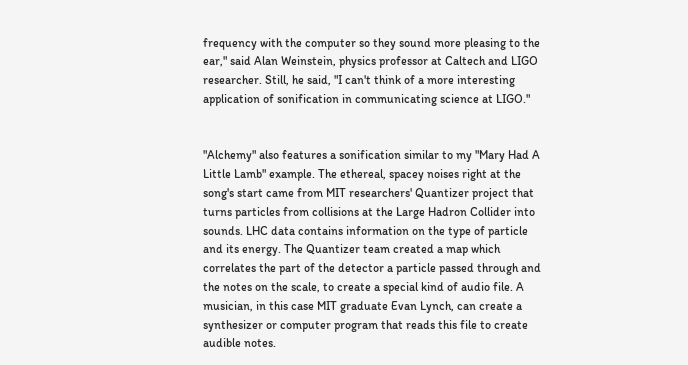frequency with the computer so they sound more pleasing to the ear," said Alan Weinstein, physics professor at Caltech and LIGO researcher. Still, he said, "I can't think of a more interesting application of sonification in communicating science at LIGO."


"Alchemy" also features a sonification similar to my "Mary Had A Little Lamb" example. The ethereal, spacey noises right at the song's start came from MIT researchers' Quantizer project that turns particles from collisions at the Large Hadron Collider into sounds. LHC data contains information on the type of particle and its energy. The Quantizer team created a map which correlates the part of the detector a particle passed through and the notes on the scale, to create a special kind of audio file. A musician, in this case MIT graduate Evan Lynch, can create a synthesizer or computer program that reads this file to create audible notes.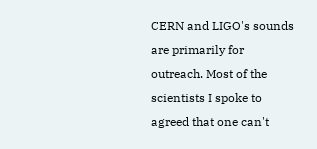CERN and LIGO's sounds are primarily for outreach. Most of the scientists I spoke to agreed that one can't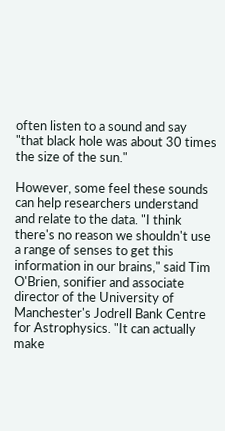often listen to a sound and say "that black hole was about 30 times the size of the sun."

However, some feel these sounds can help researchers understand and relate to the data. "I think there's no reason we shouldn't use a range of senses to get this information in our brains," said Tim O'Brien, sonifier and associate director of the University of Manchester's Jodrell Bank Centre for Astrophysics. "It can actually make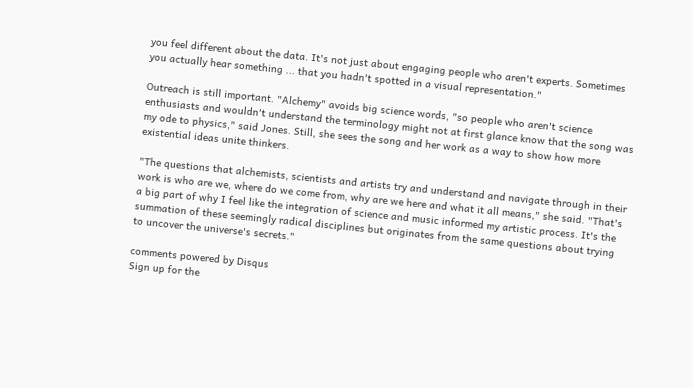you feel different about the data. It's not just about engaging people who aren't experts. Sometimes you actually hear something ... that you hadn't spotted in a visual representation."

Outreach is still important. "Alchemy" avoids big science words, "so people who aren't science enthusiasts and wouldn't understand the terminology might not at first glance know that the song was my ode to physics," said Jones. Still, she sees the song and her work as a way to show how more existential ideas unite thinkers.

"The questions that alchemists, scientists and artists try and understand and navigate through in their work is who are we, where do we come from, why are we here and what it all means," she said. "That's a big part of why I feel like the integration of science and music informed my artistic process. It's the summation of these seemingly radical disciplines but originates from the same questions about trying to uncover the universe's secrets."

comments powered by Disqus
Sign up for the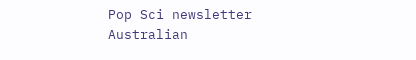Pop Sci newsletter
Australian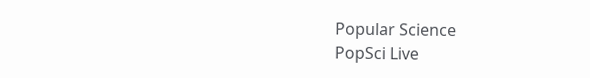Popular Science
PopSci Live